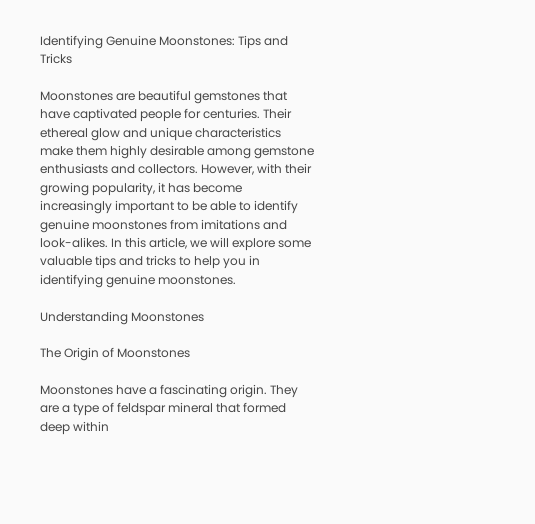Identifying Genuine Moonstones: Tips and Tricks

Moonstones are beautiful gemstones that have captivated people for centuries. Their ethereal glow and unique characteristics make them highly desirable among gemstone enthusiasts and collectors. However, with their growing popularity, it has become increasingly important to be able to identify genuine moonstones from imitations and look-alikes. In this article, we will explore some valuable tips and tricks to help you in identifying genuine moonstones.

Understanding Moonstones

The Origin of Moonstones

Moonstones have a fascinating origin. They are a type of feldspar mineral that formed deep within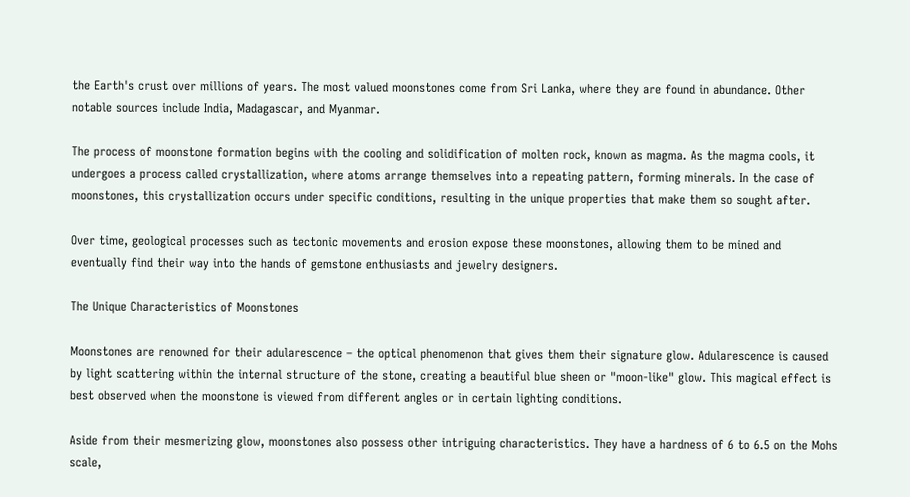the Earth's crust over millions of years. The most valued moonstones come from Sri Lanka, where they are found in abundance. Other notable sources include India, Madagascar, and Myanmar.

The process of moonstone formation begins with the cooling and solidification of molten rock, known as magma. As the magma cools, it undergoes a process called crystallization, where atoms arrange themselves into a repeating pattern, forming minerals. In the case of moonstones, this crystallization occurs under specific conditions, resulting in the unique properties that make them so sought after.

Over time, geological processes such as tectonic movements and erosion expose these moonstones, allowing them to be mined and eventually find their way into the hands of gemstone enthusiasts and jewelry designers.

The Unique Characteristics of Moonstones

Moonstones are renowned for their adularescence – the optical phenomenon that gives them their signature glow. Adularescence is caused by light scattering within the internal structure of the stone, creating a beautiful blue sheen or "moon-like" glow. This magical effect is best observed when the moonstone is viewed from different angles or in certain lighting conditions.

Aside from their mesmerizing glow, moonstones also possess other intriguing characteristics. They have a hardness of 6 to 6.5 on the Mohs scale,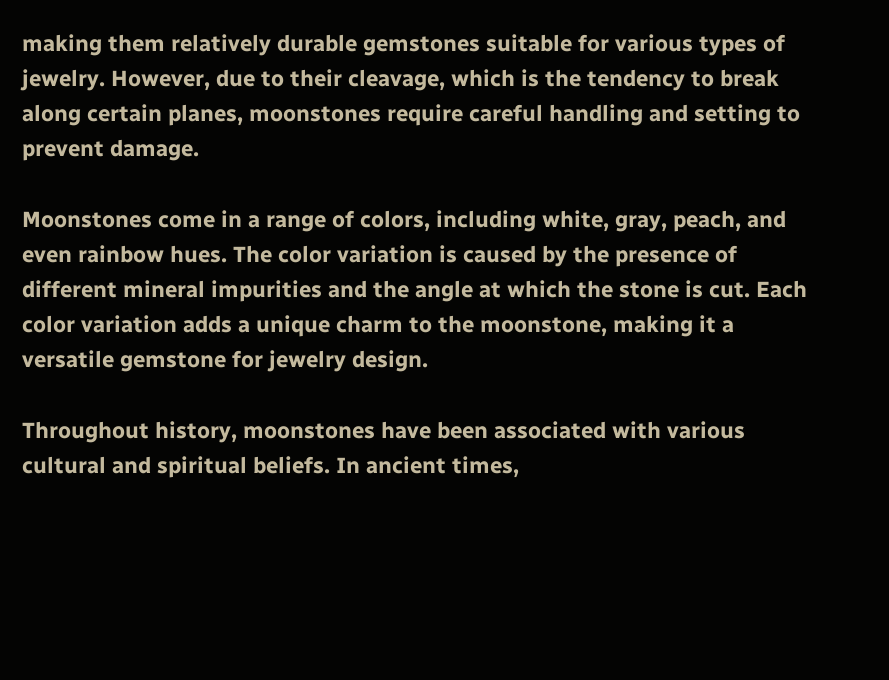making them relatively durable gemstones suitable for various types of jewelry. However, due to their cleavage, which is the tendency to break along certain planes, moonstones require careful handling and setting to prevent damage.

Moonstones come in a range of colors, including white, gray, peach, and even rainbow hues. The color variation is caused by the presence of different mineral impurities and the angle at which the stone is cut. Each color variation adds a unique charm to the moonstone, making it a versatile gemstone for jewelry design.

Throughout history, moonstones have been associated with various cultural and spiritual beliefs. In ancient times,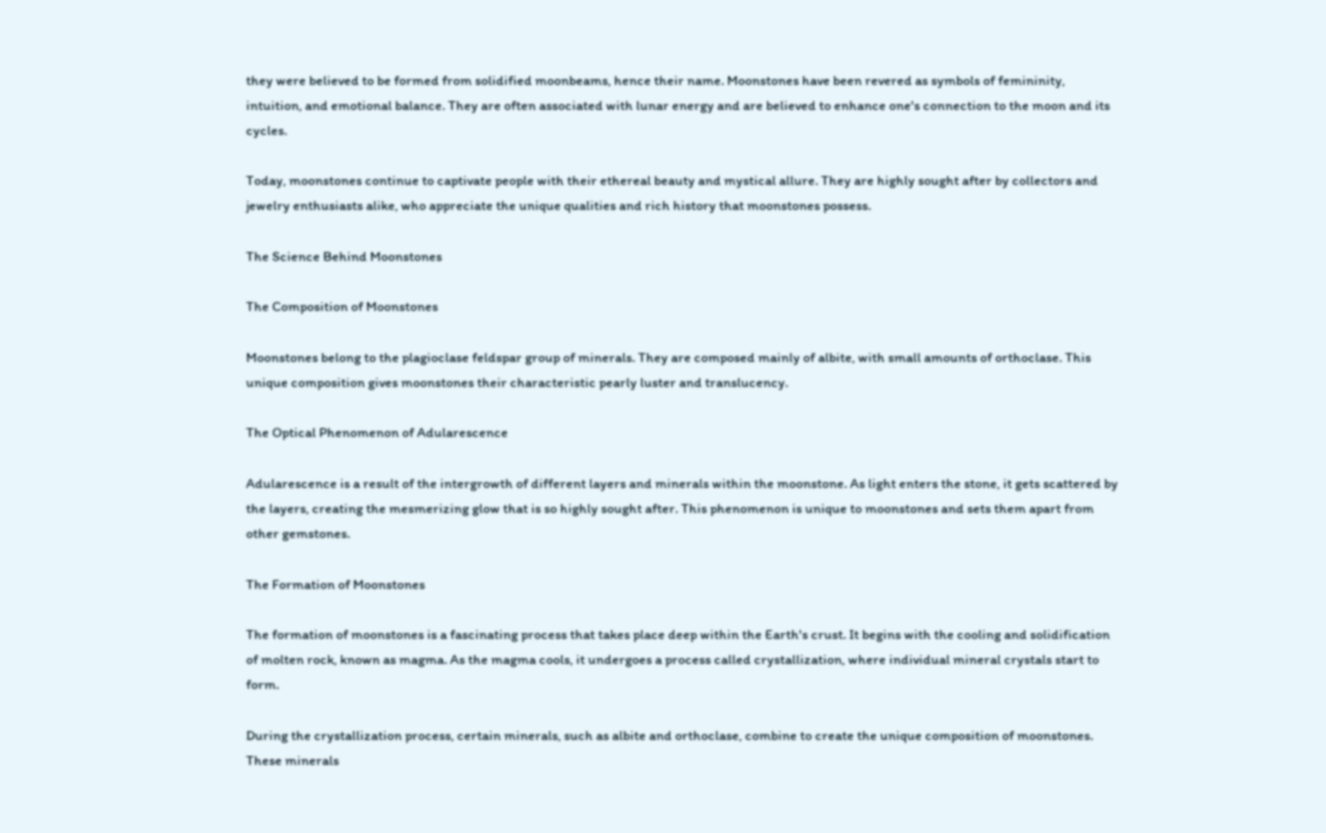they were believed to be formed from solidified moonbeams, hence their name. Moonstones have been revered as symbols of femininity, intuition, and emotional balance. They are often associated with lunar energy and are believed to enhance one's connection to the moon and its cycles.

Today, moonstones continue to captivate people with their ethereal beauty and mystical allure. They are highly sought after by collectors and jewelry enthusiasts alike, who appreciate the unique qualities and rich history that moonstones possess.

The Science Behind Moonstones

The Composition of Moonstones

Moonstones belong to the plagioclase feldspar group of minerals. They are composed mainly of albite, with small amounts of orthoclase. This unique composition gives moonstones their characteristic pearly luster and translucency.

The Optical Phenomenon of Adularescence

Adularescence is a result of the intergrowth of different layers and minerals within the moonstone. As light enters the stone, it gets scattered by the layers, creating the mesmerizing glow that is so highly sought after. This phenomenon is unique to moonstones and sets them apart from other gemstones.

The Formation of Moonstones

The formation of moonstones is a fascinating process that takes place deep within the Earth's crust. It begins with the cooling and solidification of molten rock, known as magma. As the magma cools, it undergoes a process called crystallization, where individual mineral crystals start to form.

During the crystallization process, certain minerals, such as albite and orthoclase, combine to create the unique composition of moonstones. These minerals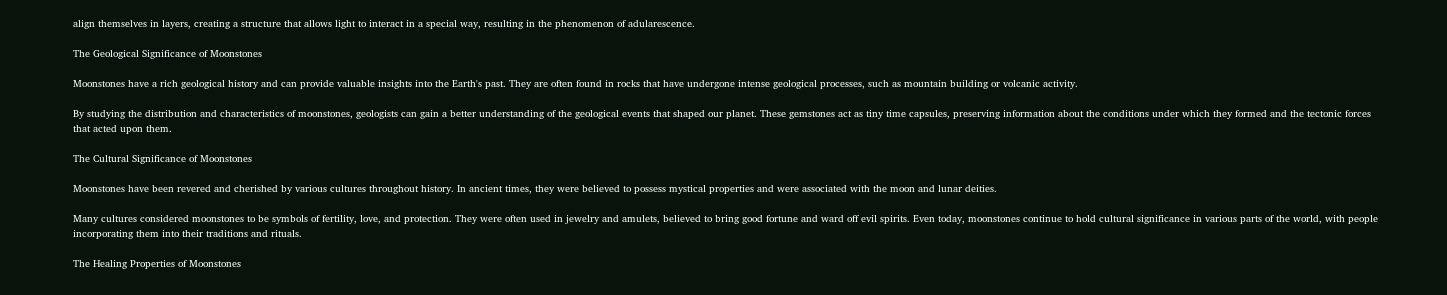align themselves in layers, creating a structure that allows light to interact in a special way, resulting in the phenomenon of adularescence.

The Geological Significance of Moonstones

Moonstones have a rich geological history and can provide valuable insights into the Earth's past. They are often found in rocks that have undergone intense geological processes, such as mountain building or volcanic activity.

By studying the distribution and characteristics of moonstones, geologists can gain a better understanding of the geological events that shaped our planet. These gemstones act as tiny time capsules, preserving information about the conditions under which they formed and the tectonic forces that acted upon them.

The Cultural Significance of Moonstones

Moonstones have been revered and cherished by various cultures throughout history. In ancient times, they were believed to possess mystical properties and were associated with the moon and lunar deities.

Many cultures considered moonstones to be symbols of fertility, love, and protection. They were often used in jewelry and amulets, believed to bring good fortune and ward off evil spirits. Even today, moonstones continue to hold cultural significance in various parts of the world, with people incorporating them into their traditions and rituals.

The Healing Properties of Moonstones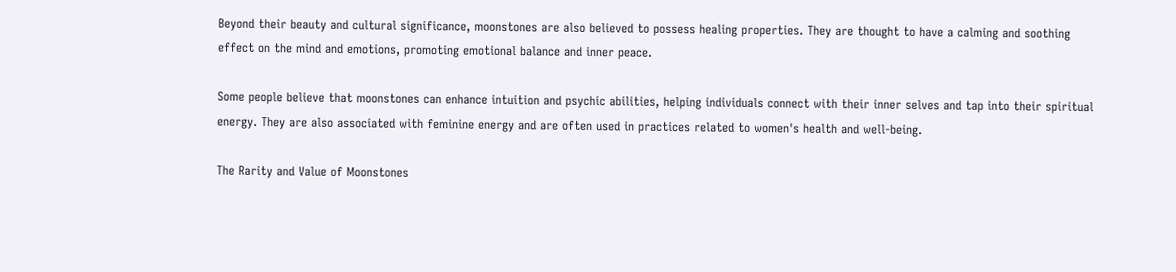Beyond their beauty and cultural significance, moonstones are also believed to possess healing properties. They are thought to have a calming and soothing effect on the mind and emotions, promoting emotional balance and inner peace.

Some people believe that moonstones can enhance intuition and psychic abilities, helping individuals connect with their inner selves and tap into their spiritual energy. They are also associated with feminine energy and are often used in practices related to women's health and well-being.

The Rarity and Value of Moonstones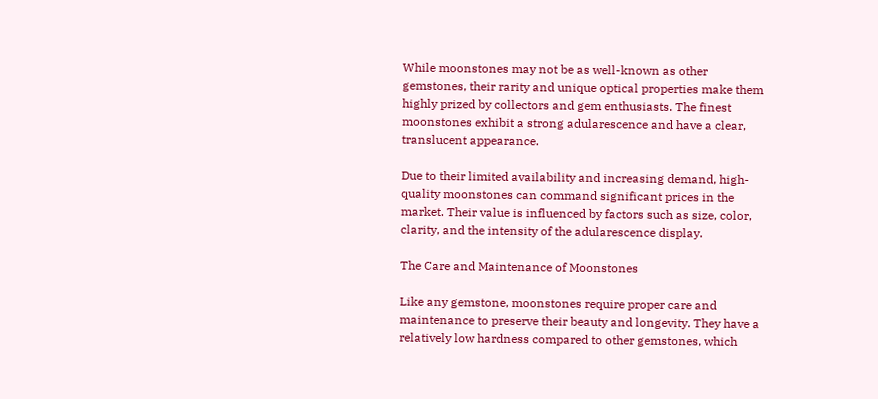While moonstones may not be as well-known as other gemstones, their rarity and unique optical properties make them highly prized by collectors and gem enthusiasts. The finest moonstones exhibit a strong adularescence and have a clear, translucent appearance.

Due to their limited availability and increasing demand, high-quality moonstones can command significant prices in the market. Their value is influenced by factors such as size, color, clarity, and the intensity of the adularescence display.

The Care and Maintenance of Moonstones

Like any gemstone, moonstones require proper care and maintenance to preserve their beauty and longevity. They have a relatively low hardness compared to other gemstones, which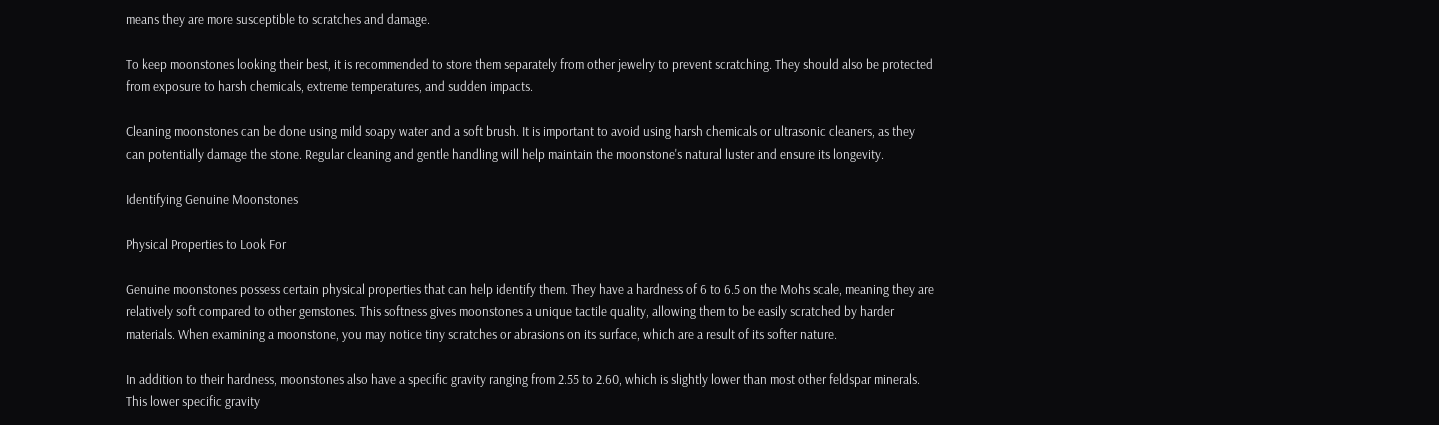means they are more susceptible to scratches and damage.

To keep moonstones looking their best, it is recommended to store them separately from other jewelry to prevent scratching. They should also be protected from exposure to harsh chemicals, extreme temperatures, and sudden impacts.

Cleaning moonstones can be done using mild soapy water and a soft brush. It is important to avoid using harsh chemicals or ultrasonic cleaners, as they can potentially damage the stone. Regular cleaning and gentle handling will help maintain the moonstone's natural luster and ensure its longevity.

Identifying Genuine Moonstones

Physical Properties to Look For

Genuine moonstones possess certain physical properties that can help identify them. They have a hardness of 6 to 6.5 on the Mohs scale, meaning they are relatively soft compared to other gemstones. This softness gives moonstones a unique tactile quality, allowing them to be easily scratched by harder materials. When examining a moonstone, you may notice tiny scratches or abrasions on its surface, which are a result of its softer nature.

In addition to their hardness, moonstones also have a specific gravity ranging from 2.55 to 2.60, which is slightly lower than most other feldspar minerals. This lower specific gravity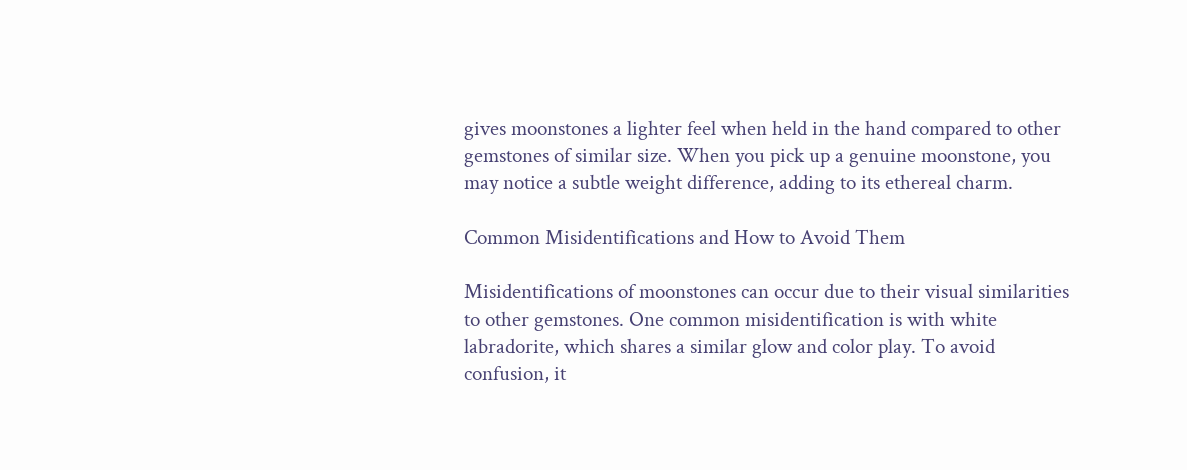gives moonstones a lighter feel when held in the hand compared to other gemstones of similar size. When you pick up a genuine moonstone, you may notice a subtle weight difference, adding to its ethereal charm.

Common Misidentifications and How to Avoid Them

Misidentifications of moonstones can occur due to their visual similarities to other gemstones. One common misidentification is with white labradorite, which shares a similar glow and color play. To avoid confusion, it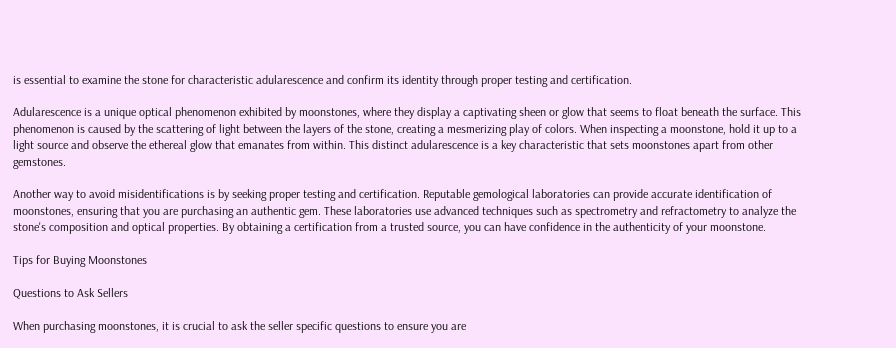is essential to examine the stone for characteristic adularescence and confirm its identity through proper testing and certification.

Adularescence is a unique optical phenomenon exhibited by moonstones, where they display a captivating sheen or glow that seems to float beneath the surface. This phenomenon is caused by the scattering of light between the layers of the stone, creating a mesmerizing play of colors. When inspecting a moonstone, hold it up to a light source and observe the ethereal glow that emanates from within. This distinct adularescence is a key characteristic that sets moonstones apart from other gemstones.

Another way to avoid misidentifications is by seeking proper testing and certification. Reputable gemological laboratories can provide accurate identification of moonstones, ensuring that you are purchasing an authentic gem. These laboratories use advanced techniques such as spectrometry and refractometry to analyze the stone's composition and optical properties. By obtaining a certification from a trusted source, you can have confidence in the authenticity of your moonstone.

Tips for Buying Moonstones

Questions to Ask Sellers

When purchasing moonstones, it is crucial to ask the seller specific questions to ensure you are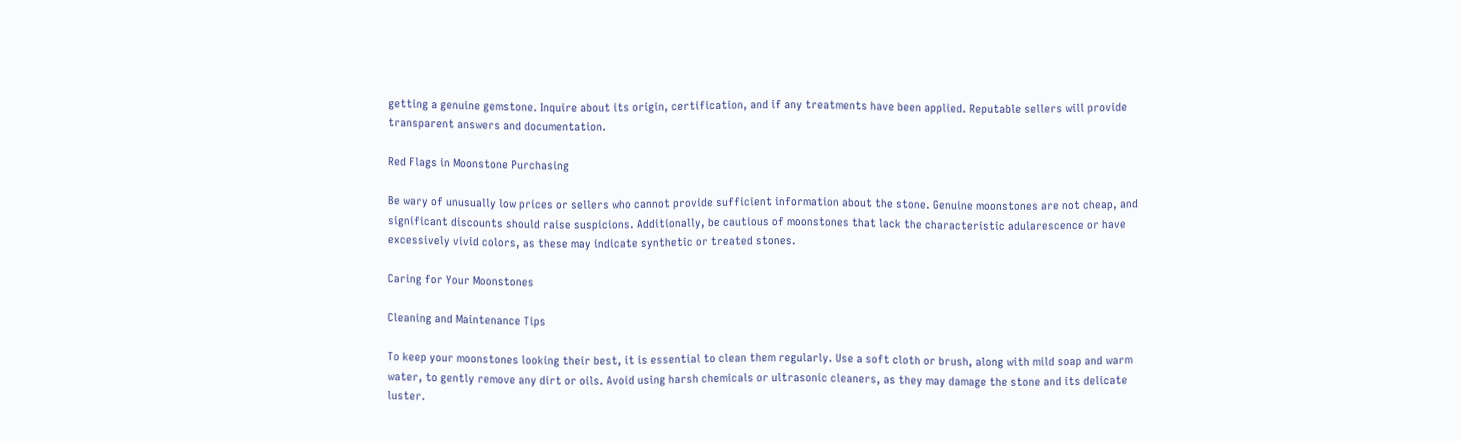getting a genuine gemstone. Inquire about its origin, certification, and if any treatments have been applied. Reputable sellers will provide transparent answers and documentation.

Red Flags in Moonstone Purchasing

Be wary of unusually low prices or sellers who cannot provide sufficient information about the stone. Genuine moonstones are not cheap, and significant discounts should raise suspicions. Additionally, be cautious of moonstones that lack the characteristic adularescence or have excessively vivid colors, as these may indicate synthetic or treated stones.

Caring for Your Moonstones

Cleaning and Maintenance Tips

To keep your moonstones looking their best, it is essential to clean them regularly. Use a soft cloth or brush, along with mild soap and warm water, to gently remove any dirt or oils. Avoid using harsh chemicals or ultrasonic cleaners, as they may damage the stone and its delicate luster.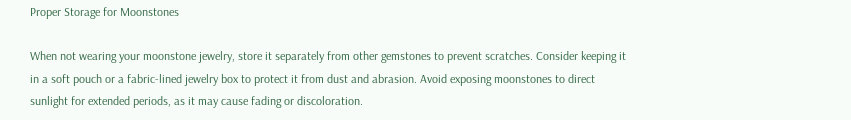Proper Storage for Moonstones

When not wearing your moonstone jewelry, store it separately from other gemstones to prevent scratches. Consider keeping it in a soft pouch or a fabric-lined jewelry box to protect it from dust and abrasion. Avoid exposing moonstones to direct sunlight for extended periods, as it may cause fading or discoloration.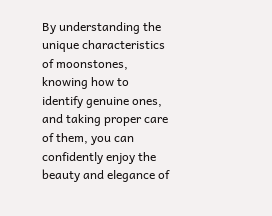By understanding the unique characteristics of moonstones, knowing how to identify genuine ones, and taking proper care of them, you can confidently enjoy the beauty and elegance of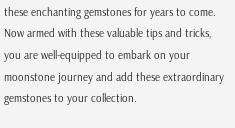these enchanting gemstones for years to come. Now armed with these valuable tips and tricks, you are well-equipped to embark on your moonstone journey and add these extraordinary gemstones to your collection.